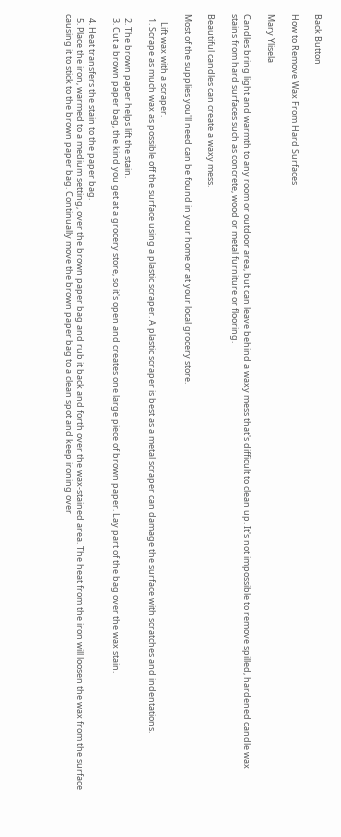Back Button

How to Remove Wax From Hard Surfaces

Mary Ylisela

Candles bring light and warmth to any room or outdoor area, but can leave behind a waxy mess that's difficult to clean up. It's not impossible to remove spilled, hardened candle wax stains from hard surfaces such as concrete, wood or metal furniture or flooring.

Beautiful candles can create a waxy mess.

Most of the supplies you'll need can be found in your home or at your local grocery store.

    Lift wax with a scraper.
  1. Scrape as much wax as possible off the surface using a plastic scraper. A plastic scraper is best as a metal scraper can damage the surface with scratches and indentations.

  2. The brown paper helps lift the stain.
  3. Cut a brown paper bag, the kind you get at a grocery store, so it's open and creates one large piece of brown paper. Lay part of the bag over the wax stain.

  4. Heat transfers the stain to the paper bag.
  5. Place the iron, warmed to a medium setting, over the brown paper bag and rub it back and forth over the wax-stained area. The heat from the iron will loosen the wax from the surface causing it to stick to the brown paper bag. Continually move the brown paper bag to a clean spot and keep ironing over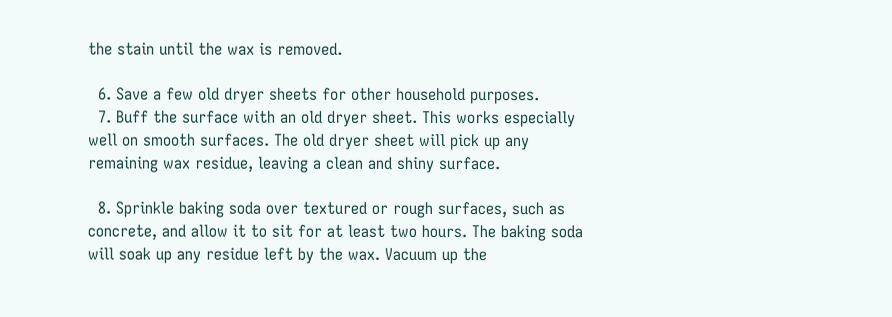the stain until the wax is removed.

  6. Save a few old dryer sheets for other household purposes.
  7. Buff the surface with an old dryer sheet. This works especially well on smooth surfaces. The old dryer sheet will pick up any remaining wax residue, leaving a clean and shiny surface.

  8. Sprinkle baking soda over textured or rough surfaces, such as concrete, and allow it to sit for at least two hours. The baking soda will soak up any residue left by the wax. Vacuum up the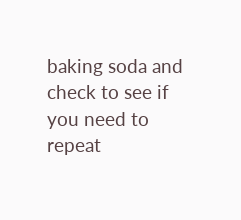baking soda and check to see if you need to repeat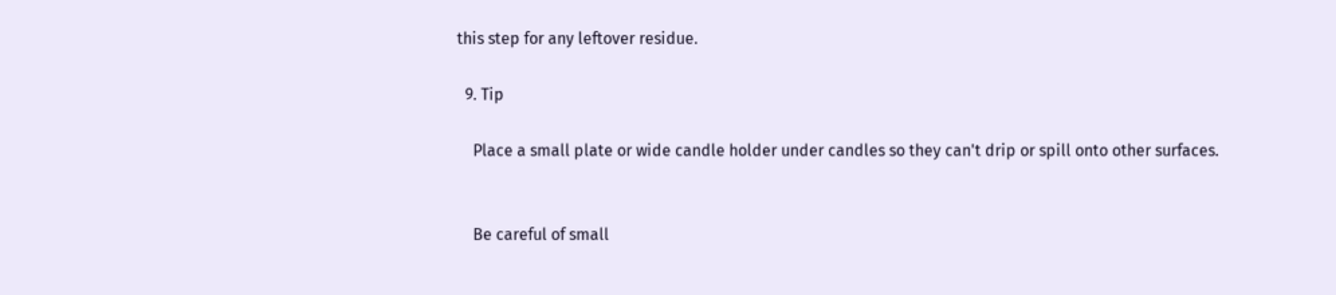this step for any leftover residue.

  9. Tip

    Place a small plate or wide candle holder under candles so they can't drip or spill onto other surfaces.


    Be careful of small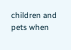children and pets when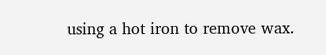using a hot iron to remove wax.